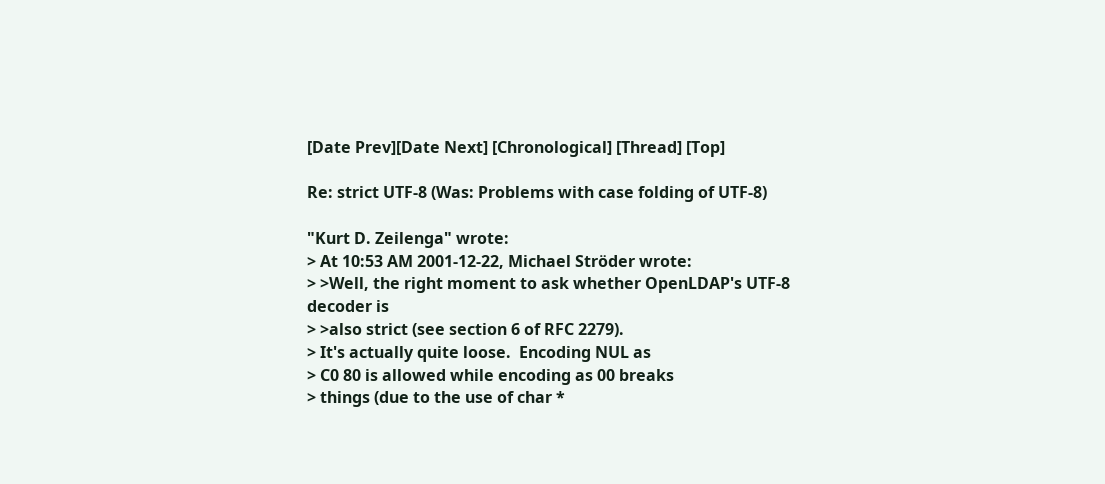[Date Prev][Date Next] [Chronological] [Thread] [Top]

Re: strict UTF-8 (Was: Problems with case folding of UTF-8)

"Kurt D. Zeilenga" wrote:
> At 10:53 AM 2001-12-22, Michael Ströder wrote:
> >Well, the right moment to ask whether OpenLDAP's UTF-8 decoder is
> >also strict (see section 6 of RFC 2279).
> It's actually quite loose.  Encoding NUL as
> C0 80 is allowed while encoding as 00 breaks
> things (due to the use of char *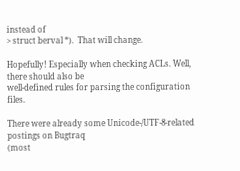instead of
> struct berval *).  That will change.

Hopefully! Especially when checking ACLs. Well, there should also be
well-defined rules for parsing the configuration files.

There were already some Unicode-/UTF-8-related postings on Bugtraq
(most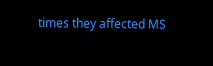times they affected MS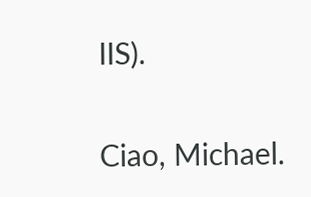IIS).

Ciao, Michael.